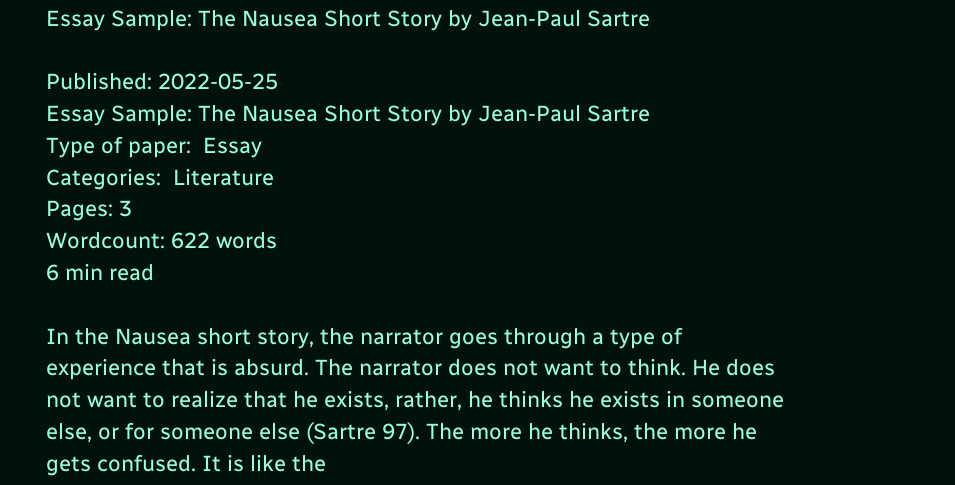Essay Sample: The Nausea Short Story by Jean-Paul Sartre

Published: 2022-05-25
Essay Sample: The Nausea Short Story by Jean-Paul Sartre
Type of paper:  Essay
Categories:  Literature
Pages: 3
Wordcount: 622 words
6 min read

In the Nausea short story, the narrator goes through a type of experience that is absurd. The narrator does not want to think. He does not want to realize that he exists, rather, he thinks he exists in someone else, or for someone else (Sartre 97). The more he thinks, the more he gets confused. It is like the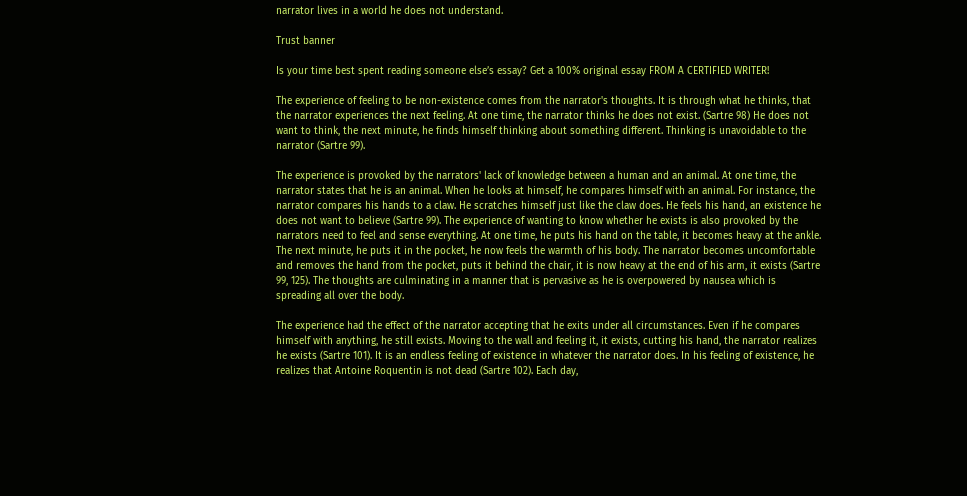narrator lives in a world he does not understand.

Trust banner

Is your time best spent reading someone else’s essay? Get a 100% original essay FROM A CERTIFIED WRITER!

The experience of feeling to be non-existence comes from the narrator's thoughts. It is through what he thinks, that the narrator experiences the next feeling. At one time, the narrator thinks he does not exist. (Sartre 98) He does not want to think, the next minute, he finds himself thinking about something different. Thinking is unavoidable to the narrator (Sartre 99).

The experience is provoked by the narrators' lack of knowledge between a human and an animal. At one time, the narrator states that he is an animal. When he looks at himself, he compares himself with an animal. For instance, the narrator compares his hands to a claw. He scratches himself just like the claw does. He feels his hand, an existence he does not want to believe (Sartre 99). The experience of wanting to know whether he exists is also provoked by the narrators need to feel and sense everything. At one time, he puts his hand on the table, it becomes heavy at the ankle. The next minute, he puts it in the pocket, he now feels the warmth of his body. The narrator becomes uncomfortable and removes the hand from the pocket, puts it behind the chair, it is now heavy at the end of his arm, it exists (Sartre 99, 125). The thoughts are culminating in a manner that is pervasive as he is overpowered by nausea which is spreading all over the body.

The experience had the effect of the narrator accepting that he exits under all circumstances. Even if he compares himself with anything, he still exists. Moving to the wall and feeling it, it exists, cutting his hand, the narrator realizes he exists (Sartre 101). It is an endless feeling of existence in whatever the narrator does. In his feeling of existence, he realizes that Antoine Roquentin is not dead (Sartre 102). Each day,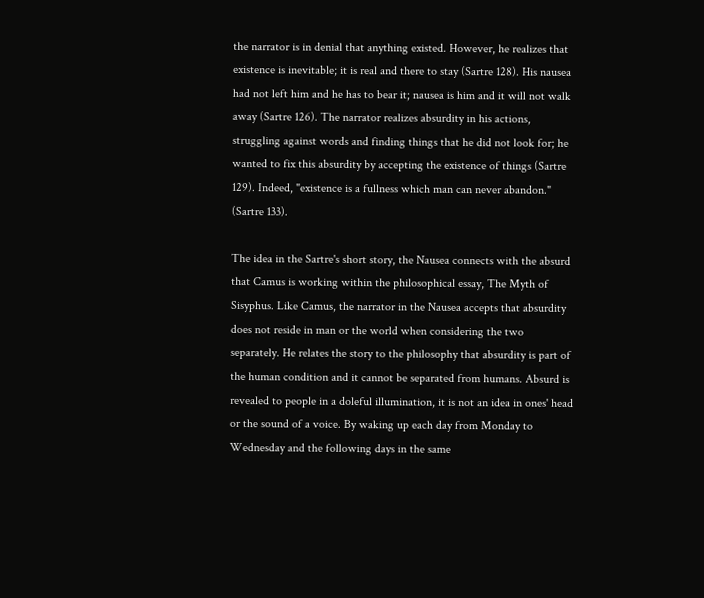the narrator is in denial that anything existed. However, he realizes that existence is inevitable; it is real and there to stay (Sartre 128). His nausea had not left him and he has to bear it; nausea is him and it will not walk away (Sartre 126). The narrator realizes absurdity in his actions, struggling against words and finding things that he did not look for; he wanted to fix this absurdity by accepting the existence of things (Sartre 129). Indeed, "existence is a fullness which man can never abandon." (Sartre 133).

The idea in the Sartre's short story, the Nausea connects with the absurd that Camus is working within the philosophical essay, The Myth of Sisyphus. Like Camus, the narrator in the Nausea accepts that absurdity does not reside in man or the world when considering the two separately. He relates the story to the philosophy that absurdity is part of the human condition and it cannot be separated from humans. Absurd is revealed to people in a doleful illumination, it is not an idea in ones' head or the sound of a voice. By waking up each day from Monday to Wednesday and the following days in the same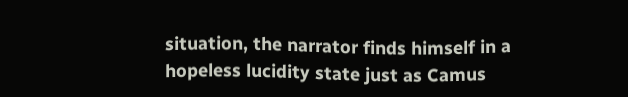situation, the narrator finds himself in a hopeless lucidity state just as Camus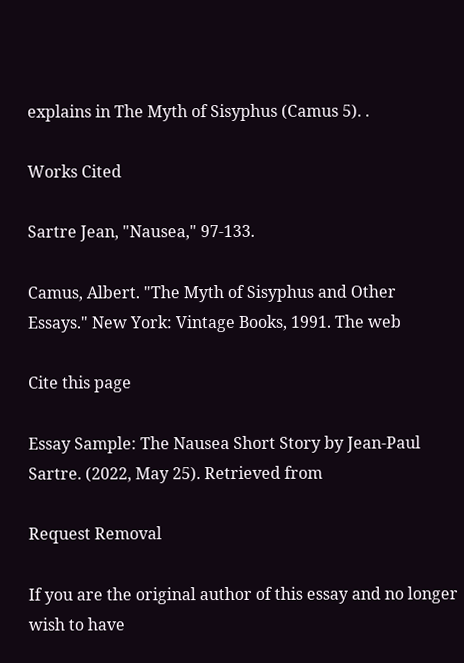explains in The Myth of Sisyphus (Camus 5). .

Works Cited

Sartre Jean, "Nausea," 97-133.

Camus, Albert. "The Myth of Sisyphus and Other Essays." New York: Vintage Books, 1991. The web

Cite this page

Essay Sample: The Nausea Short Story by Jean-Paul Sartre. (2022, May 25). Retrieved from

Request Removal

If you are the original author of this essay and no longer wish to have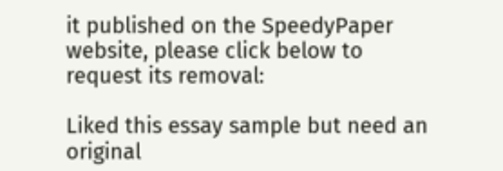it published on the SpeedyPaper website, please click below to request its removal:

Liked this essay sample but need an original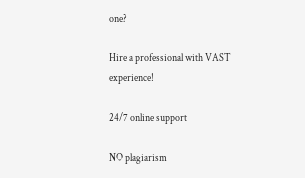one?

Hire a professional with VAST experience!

24/7 online support

NO plagiarism